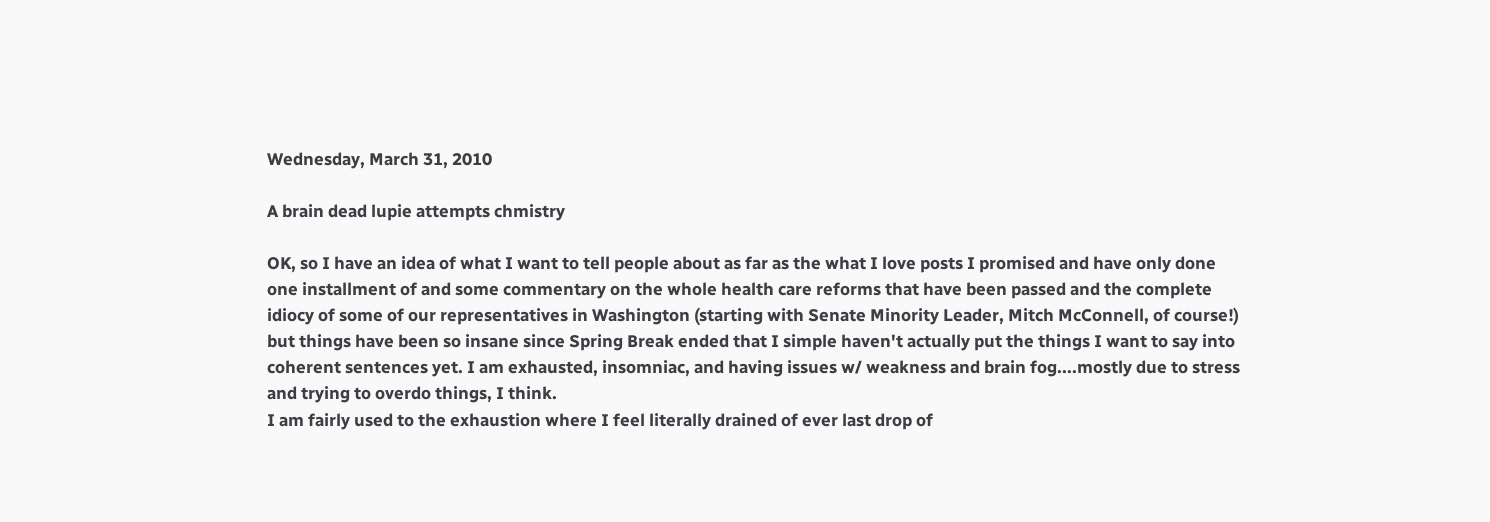Wednesday, March 31, 2010

A brain dead lupie attempts chmistry

OK, so I have an idea of what I want to tell people about as far as the what I love posts I promised and have only done one installment of and some commentary on the whole health care reforms that have been passed and the complete idiocy of some of our representatives in Washington (starting with Senate Minority Leader, Mitch McConnell, of course!) but things have been so insane since Spring Break ended that I simple haven't actually put the things I want to say into coherent sentences yet. I am exhausted, insomniac, and having issues w/ weakness and brain fog....mostly due to stress and trying to overdo things, I think.
I am fairly used to the exhaustion where I feel literally drained of ever last drop of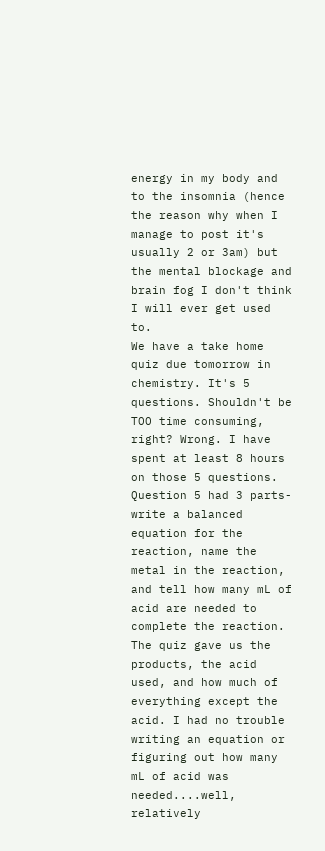energy in my body and to the insomnia (hence the reason why when I manage to post it's usually 2 or 3am) but the mental blockage and brain fog I don't think I will ever get used to.
We have a take home quiz due tomorrow in chemistry. It's 5 questions. Shouldn't be TOO time consuming, right? Wrong. I have spent at least 8 hours on those 5 questions. Question 5 had 3 parts- write a balanced equation for the reaction, name the metal in the reaction, and tell how many mL of acid are needed to complete the reaction. The quiz gave us the products, the acid used, and how much of everything except the acid. I had no trouble writing an equation or figuring out how many mL of acid was needed....well, relatively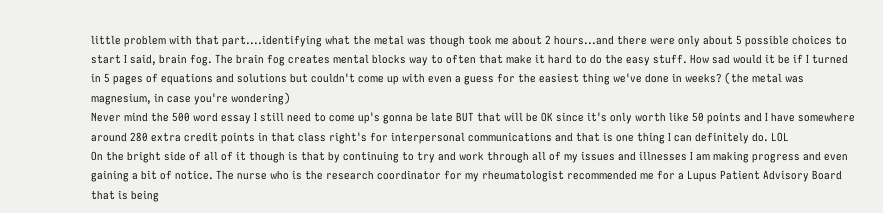little problem with that part....identifying what the metal was though took me about 2 hours...and there were only about 5 possible choices to start I said, brain fog. The brain fog creates mental blocks way to often that make it hard to do the easy stuff. How sad would it be if I turned in 5 pages of equations and solutions but couldn't come up with even a guess for the easiest thing we've done in weeks? (the metal was magnesium, in case you're wondering)
Never mind the 500 word essay I still need to come up's gonna be late BUT that will be OK since it's only worth like 50 points and I have somewhere around 280 extra credit points in that class right's for interpersonal communications and that is one thing I can definitely do. LOL
On the bright side of all of it though is that by continuing to try and work through all of my issues and illnesses I am making progress and even gaining a bit of notice. The nurse who is the research coordinator for my rheumatologist recommended me for a Lupus Patient Advisory Board that is being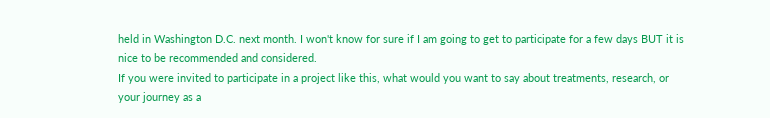held in Washington D.C. next month. I won't know for sure if I am going to get to participate for a few days BUT it is nice to be recommended and considered.
If you were invited to participate in a project like this, what would you want to say about treatments, research, or your journey as a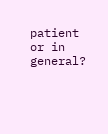patient or in general?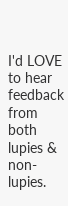I'd LOVE to hear feedback from both lupies & non-lupies.